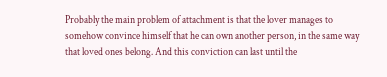Probably the main problem of attachment is that the lover manages to somehow convince himself that he can own another person, in the same way that loved ones belong. And this conviction can last until the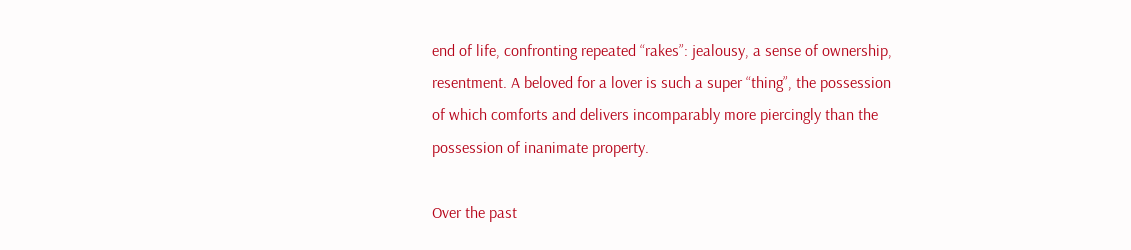end of life, confronting repeated “rakes”: jealousy, a sense of ownership, resentment. A beloved for a lover is such a super “thing”, the possession of which comforts and delivers incomparably more piercingly than the possession of inanimate property.

Over the past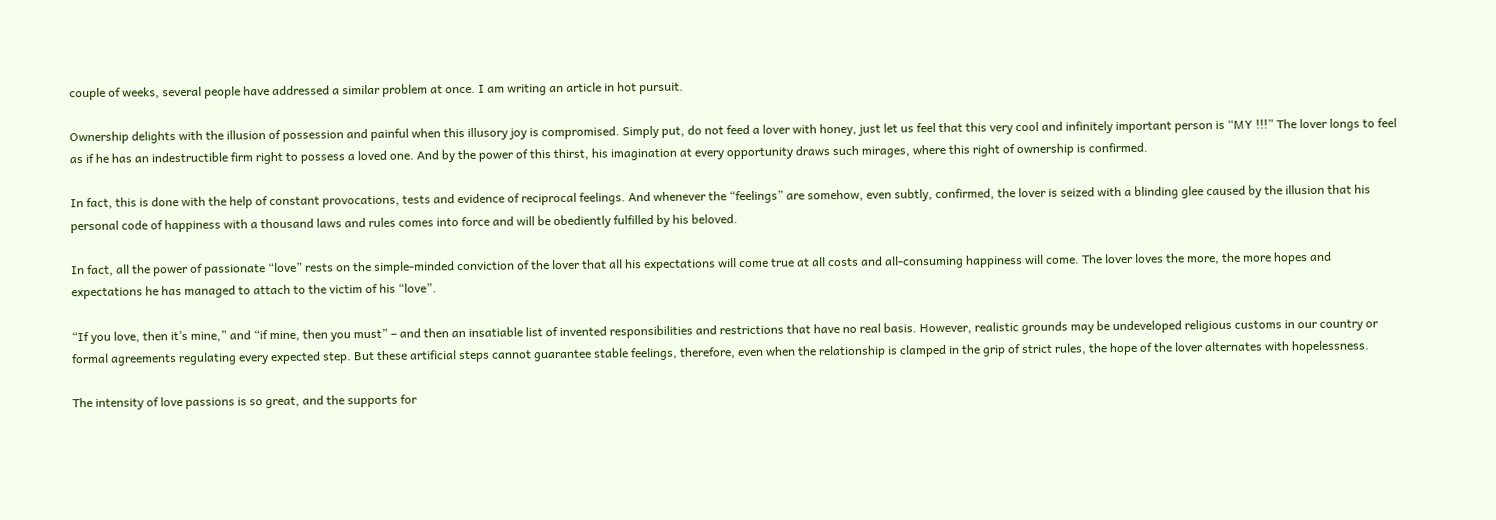couple of weeks, several people have addressed a similar problem at once. I am writing an article in hot pursuit.

Ownership delights with the illusion of possession and painful when this illusory joy is compromised. Simply put, do not feed a lover with honey, just let us feel that this very cool and infinitely important person is “MY !!!” The lover longs to feel as if he has an indestructible firm right to possess a loved one. And by the power of this thirst, his imagination at every opportunity draws such mirages, where this right of ownership is confirmed.

In fact, this is done with the help of constant provocations, tests and evidence of reciprocal feelings. And whenever the “feelings” are somehow, even subtly, confirmed, the lover is seized with a blinding glee caused by the illusion that his personal code of happiness with a thousand laws and rules comes into force and will be obediently fulfilled by his beloved.

In fact, all the power of passionate “love” rests on the simple-minded conviction of the lover that all his expectations will come true at all costs and all-consuming happiness will come. The lover loves the more, the more hopes and expectations he has managed to attach to the victim of his “love”.

“If you love, then it’s mine,” and “if mine, then you must” – and then an insatiable list of invented responsibilities and restrictions that have no real basis. However, realistic grounds may be undeveloped religious customs in our country or formal agreements regulating every expected step. But these artificial steps cannot guarantee stable feelings, therefore, even when the relationship is clamped in the grip of strict rules, the hope of the lover alternates with hopelessness.

The intensity of love passions is so great, and the supports for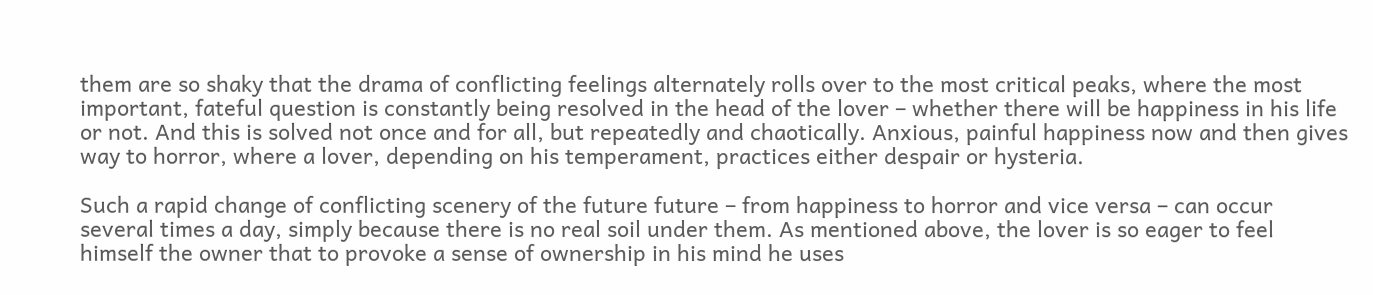them are so shaky that the drama of conflicting feelings alternately rolls over to the most critical peaks, where the most important, fateful question is constantly being resolved in the head of the lover – whether there will be happiness in his life or not. And this is solved not once and for all, but repeatedly and chaotically. Anxious, painful happiness now and then gives way to horror, where a lover, depending on his temperament, practices either despair or hysteria.

Such a rapid change of conflicting scenery of the future future – from happiness to horror and vice versa – can occur several times a day, simply because there is no real soil under them. As mentioned above, the lover is so eager to feel himself the owner that to provoke a sense of ownership in his mind he uses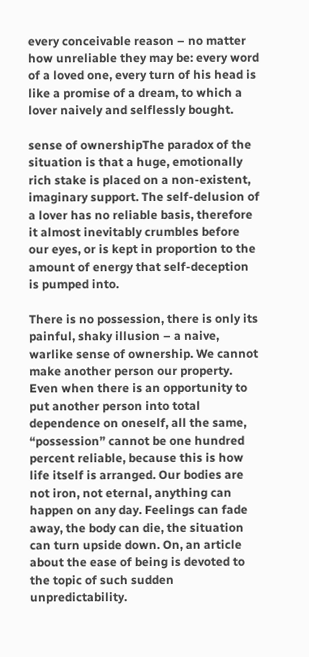every conceivable reason – no matter how unreliable they may be: every word of a loved one, every turn of his head is like a promise of a dream, to which a lover naively and selflessly bought.

sense of ownershipThe paradox of the situation is that a huge, emotionally rich stake is placed on a non-existent, imaginary support. The self-delusion of a lover has no reliable basis, therefore it almost inevitably crumbles before our eyes, or is kept in proportion to the amount of energy that self-deception is pumped into.

There is no possession, there is only its painful, shaky illusion – a naive, warlike sense of ownership. We cannot make another person our property. Even when there is an opportunity to put another person into total dependence on oneself, all the same, “possession” cannot be one hundred percent reliable, because this is how life itself is arranged. Our bodies are not iron, not eternal, anything can happen on any day. Feelings can fade away, the body can die, the situation can turn upside down. On, an article about the ease of being is devoted to the topic of such sudden unpredictability.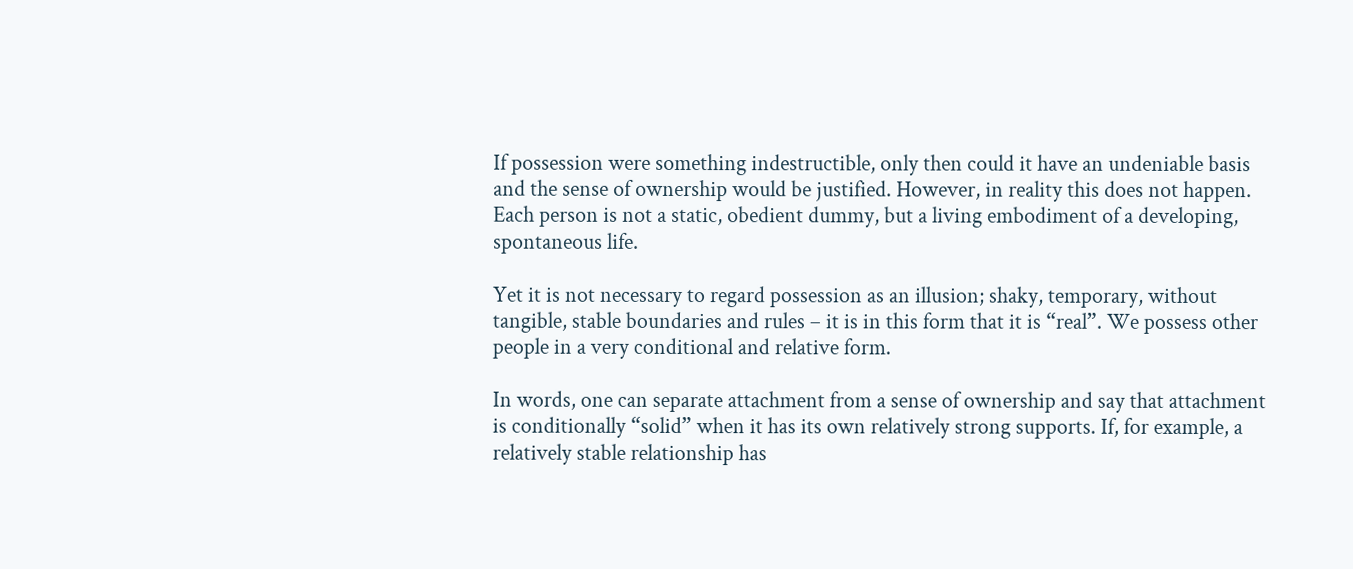If possession were something indestructible, only then could it have an undeniable basis and the sense of ownership would be justified. However, in reality this does not happen. Each person is not a static, obedient dummy, but a living embodiment of a developing, spontaneous life.

Yet it is not necessary to regard possession as an illusion; shaky, temporary, without tangible, stable boundaries and rules – it is in this form that it is “real”. We possess other people in a very conditional and relative form.

In words, one can separate attachment from a sense of ownership and say that attachment is conditionally “solid” when it has its own relatively strong supports. If, for example, a relatively stable relationship has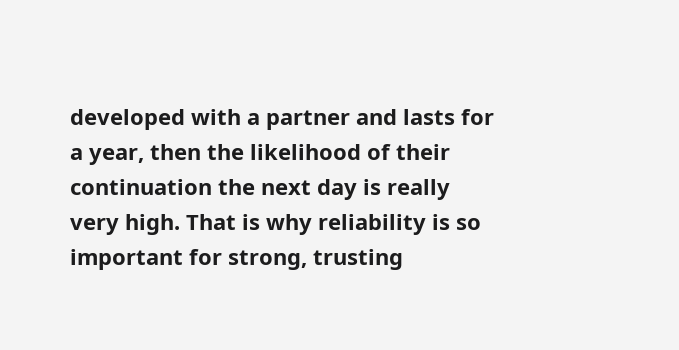developed with a partner and lasts for a year, then the likelihood of their continuation the next day is really very high. That is why reliability is so important for strong, trusting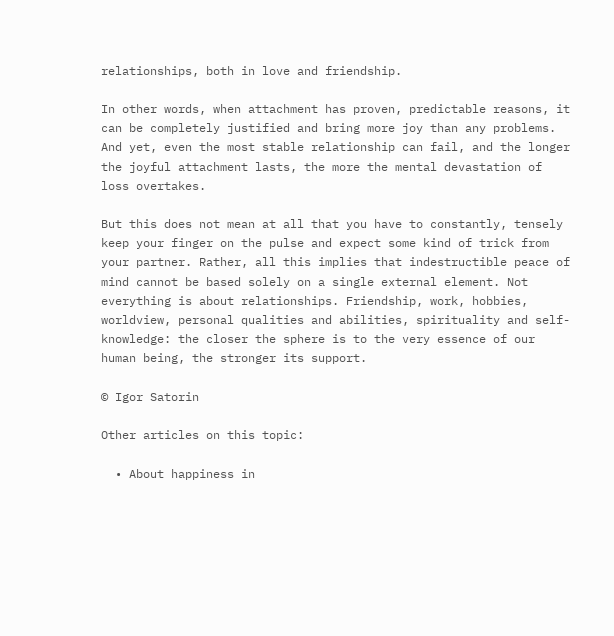relationships, both in love and friendship.

In other words, when attachment has proven, predictable reasons, it can be completely justified and bring more joy than any problems. And yet, even the most stable relationship can fail, and the longer the joyful attachment lasts, the more the mental devastation of loss overtakes.

But this does not mean at all that you have to constantly, tensely keep your finger on the pulse and expect some kind of trick from your partner. Rather, all this implies that indestructible peace of mind cannot be based solely on a single external element. Not everything is about relationships. Friendship, work, hobbies, worldview, personal qualities and abilities, spirituality and self-knowledge: the closer the sphere is to the very essence of our human being, the stronger its support.

© Igor Satorin

Other articles on this topic:

  • About happiness in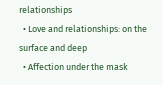relationships
  • Love and relationships: on the surface and deep
  • Affection under the mask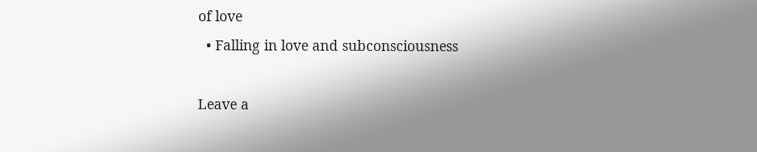of love
  • Falling in love and subconsciousness

Leave a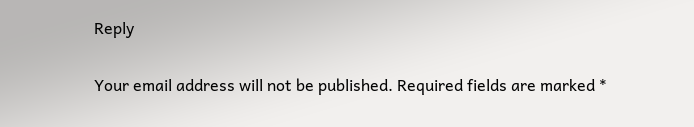Reply

Your email address will not be published. Required fields are marked *